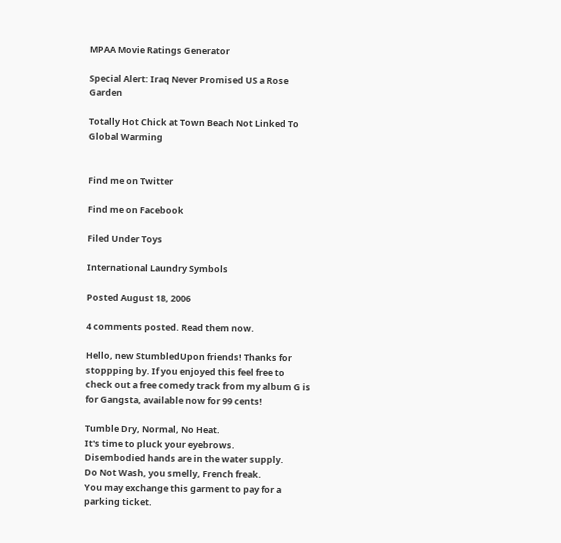MPAA Movie Ratings Generator

Special Alert: Iraq Never Promised US a Rose Garden

Totally Hot Chick at Town Beach Not Linked To Global Warming


Find me on Twitter

Find me on Facebook

Filed Under Toys

International Laundry Symbols

Posted August 18, 2006

4 comments posted. Read them now.

Hello, new StumbledUpon friends! Thanks for stoppping by. If you enjoyed this feel free to check out a free comedy track from my album G is for Gangsta, available now for 99 cents!

Tumble Dry, Normal, No Heat.
It's time to pluck your eyebrows.
Disembodied hands are in the water supply.
Do Not Wash, you smelly, French freak.
You may exchange this garment to pay for a parking ticket.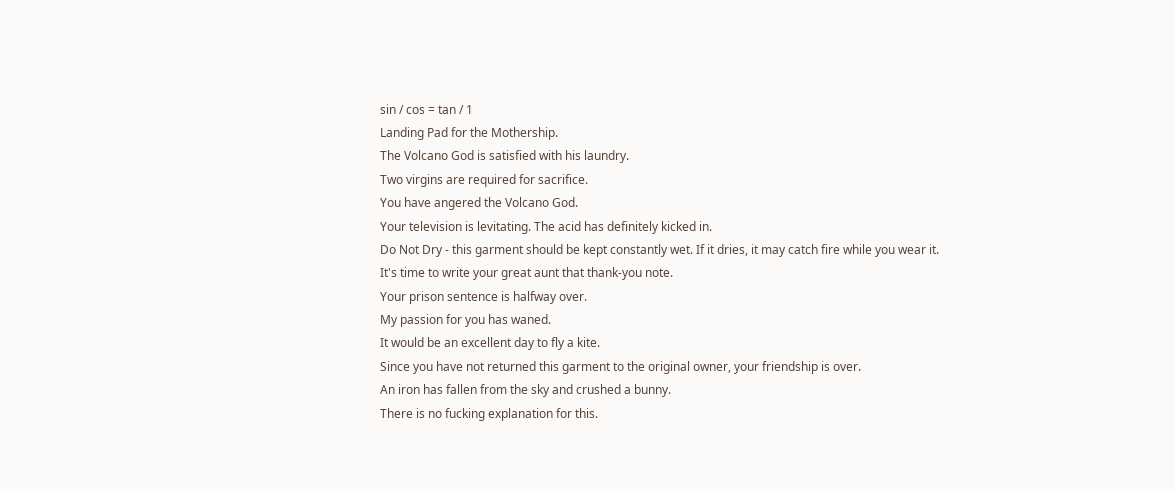sin / cos = tan / 1
Landing Pad for the Mothership.
The Volcano God is satisfied with his laundry.
Two virgins are required for sacrifice.
You have angered the Volcano God.
Your television is levitating. The acid has definitely kicked in.
Do Not Dry - this garment should be kept constantly wet. If it dries, it may catch fire while you wear it.
It's time to write your great aunt that thank-you note.
Your prison sentence is halfway over.
My passion for you has waned.
It would be an excellent day to fly a kite.
Since you have not returned this garment to the original owner, your friendship is over.
An iron has fallen from the sky and crushed a bunny.
There is no fucking explanation for this.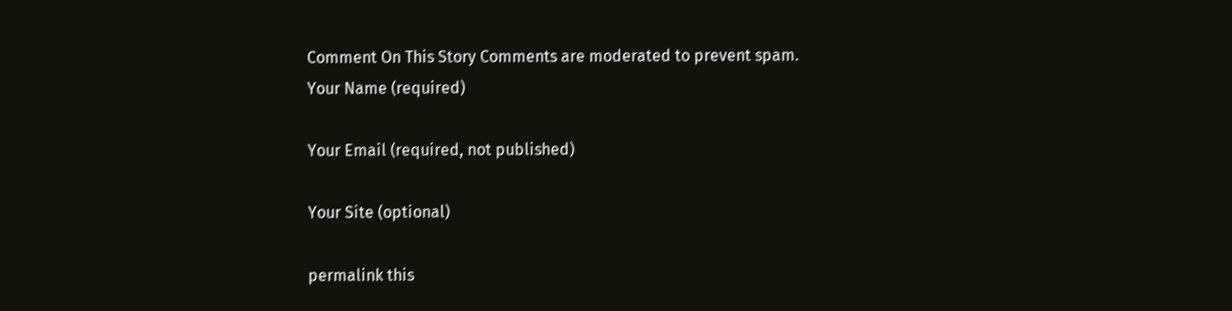Comment On This Story Comments are moderated to prevent spam.
Your Name (required)

Your Email (required, not published)

Your Site (optional)

permalink this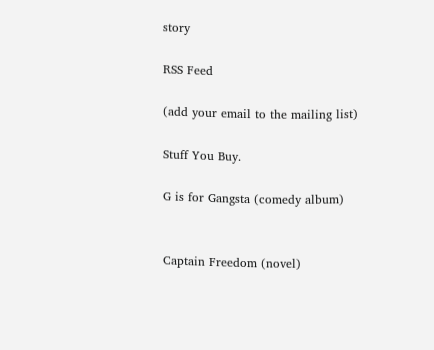story

RSS Feed

(add your email to the mailing list)

Stuff You Buy.

G is for Gangsta (comedy album)


Captain Freedom (novel)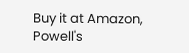Buy it at Amazon, Powell's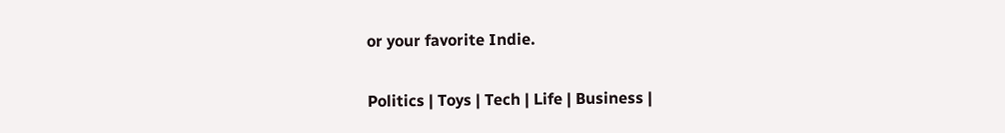or your favorite Indie.

Politics | Toys | Tech | Life | Business |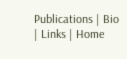Publications | Bio | Links | Home